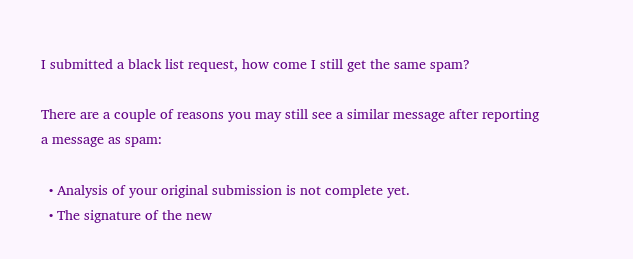I submitted a black list request, how come I still get the same spam?

There are a couple of reasons you may still see a similar message after reporting a message as spam:

  • Analysis of your original submission is not complete yet.
  • The signature of the new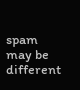spam may be different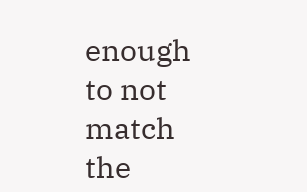enough to not match the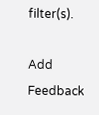filter(s).

Add Feedback